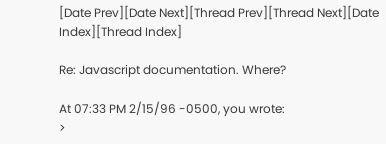[Date Prev][Date Next][Thread Prev][Thread Next][Date Index][Thread Index]

Re: Javascript documentation. Where?

At 07:33 PM 2/15/96 -0500, you wrote:
>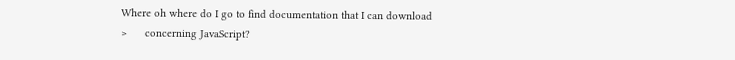Where oh where do I go to find documentation that I can download
>      concerning JavaScript?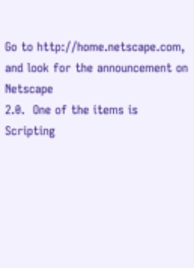Go to http://home.netscape.com, and look for the announcement on Netscape
2.0.  One of the items is Scripting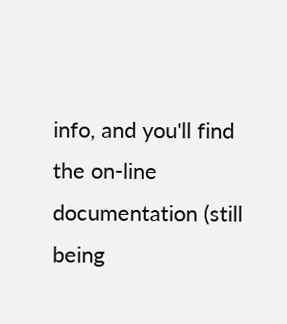info, and you'll find the on-line
documentation (still being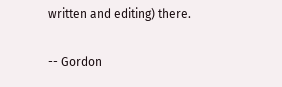written and editing) there.

-- Gordon